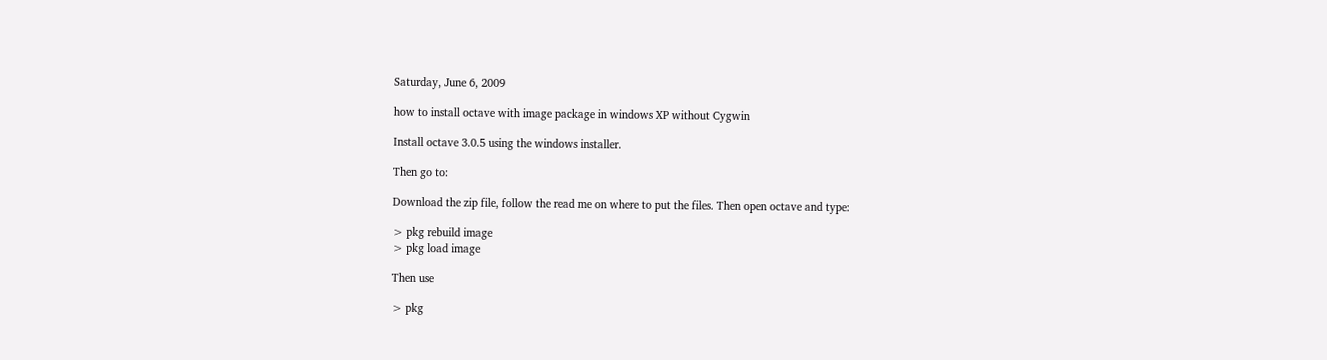Saturday, June 6, 2009

how to install octave with image package in windows XP without Cygwin

Install octave 3.0.5 using the windows installer.

Then go to:

Download the zip file, follow the read me on where to put the files. Then open octave and type:

> pkg rebuild image
> pkg load image

Then use

> pkg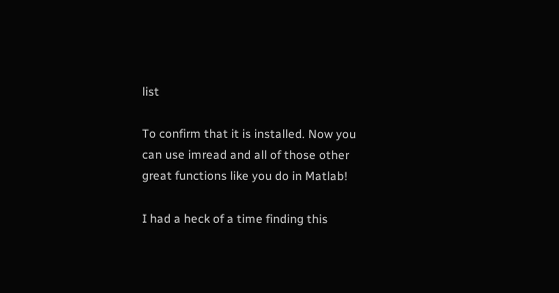list

To confirm that it is installed. Now you can use imread and all of those other great functions like you do in Matlab!

I had a heck of a time finding this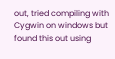out, tried compiling with Cygwin on windows but found this out using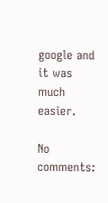google and it was much easier.

No comments: